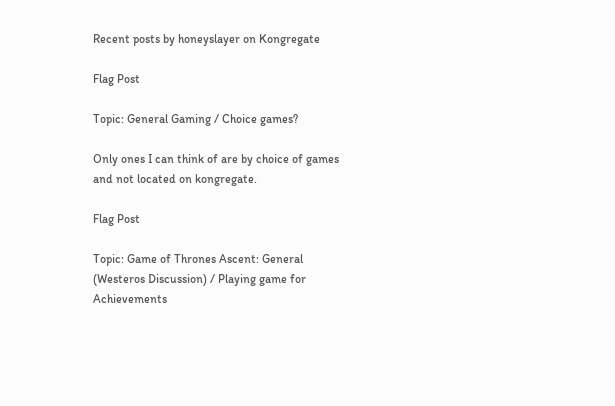Recent posts by honeyslayer on Kongregate

Flag Post

Topic: General Gaming / Choice games?

Only ones I can think of are by choice of games and not located on kongregate.

Flag Post

Topic: Game of Thrones Ascent: General (Westeros Discussion) / Playing game for Achievements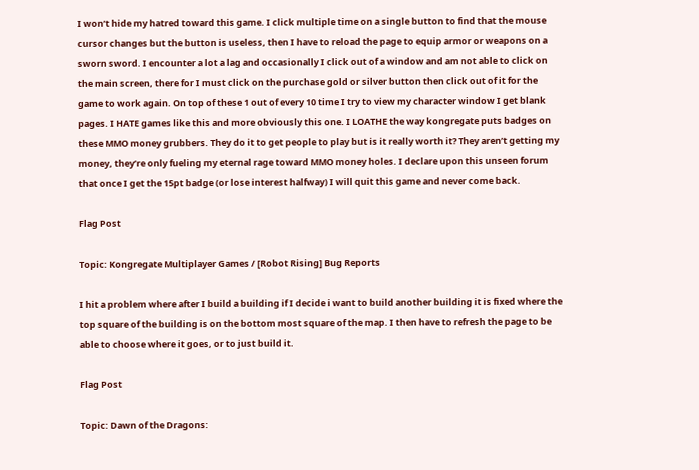I won’t hide my hatred toward this game. I click multiple time on a single button to find that the mouse cursor changes but the button is useless, then I have to reload the page to equip armor or weapons on a sworn sword. I encounter a lot a lag and occasionally I click out of a window and am not able to click on the main screen, there for I must click on the purchase gold or silver button then click out of it for the game to work again. On top of these 1 out of every 10 time I try to view my character window I get blank pages. I HATE games like this and more obviously this one. I LOATHE the way kongregate puts badges on these MMO money grubbers. They do it to get people to play but is it really worth it? They aren’t getting my money, they’re only fueling my eternal rage toward MMO money holes. I declare upon this unseen forum that once I get the 15pt badge (or lose interest halfway) I will quit this game and never come back.

Flag Post

Topic: Kongregate Multiplayer Games / [Robot Rising] Bug Reports

I hit a problem where after I build a building if I decide i want to build another building it is fixed where the top square of the building is on the bottom most square of the map. I then have to refresh the page to be able to choose where it goes, or to just build it.

Flag Post

Topic: Dawn of the Dragons: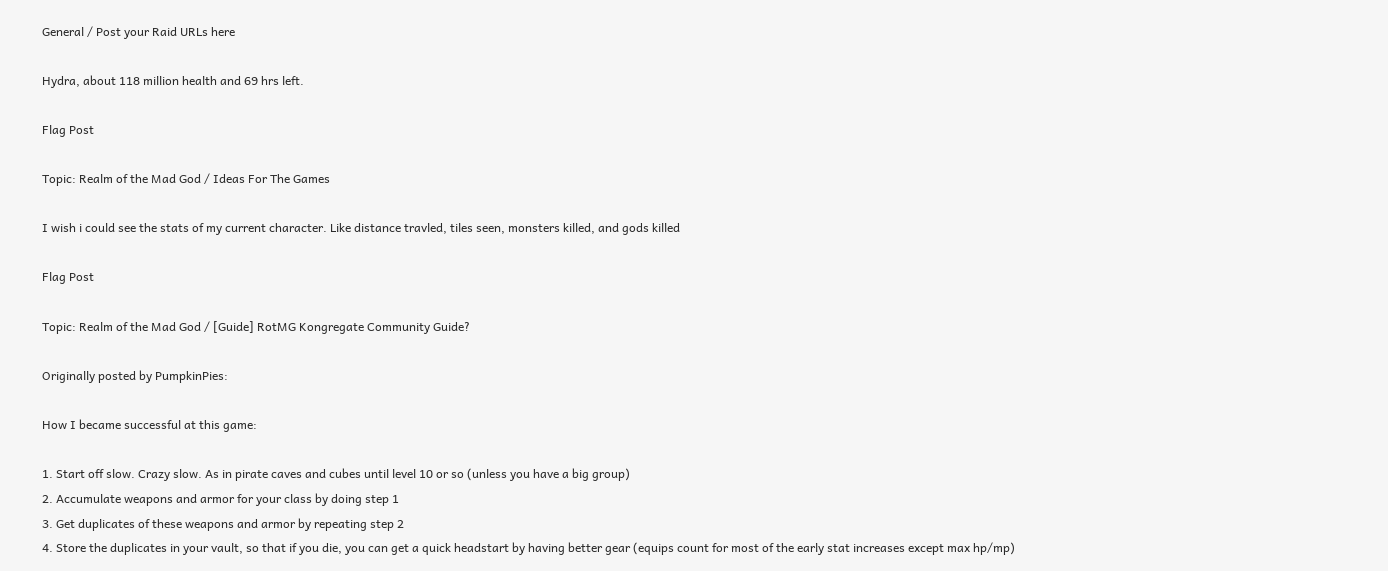General / Post your Raid URLs here

Hydra, about 118 million health and 69 hrs left.

Flag Post

Topic: Realm of the Mad God / Ideas For The Games

I wish i could see the stats of my current character. Like distance travled, tiles seen, monsters killed, and gods killed

Flag Post

Topic: Realm of the Mad God / [Guide] RotMG Kongregate Community Guide?

Originally posted by PumpkinPies:

How I became successful at this game:

1. Start off slow. Crazy slow. As in pirate caves and cubes until level 10 or so (unless you have a big group)
2. Accumulate weapons and armor for your class by doing step 1
3. Get duplicates of these weapons and armor by repeating step 2
4. Store the duplicates in your vault, so that if you die, you can get a quick headstart by having better gear (equips count for most of the early stat increases except max hp/mp)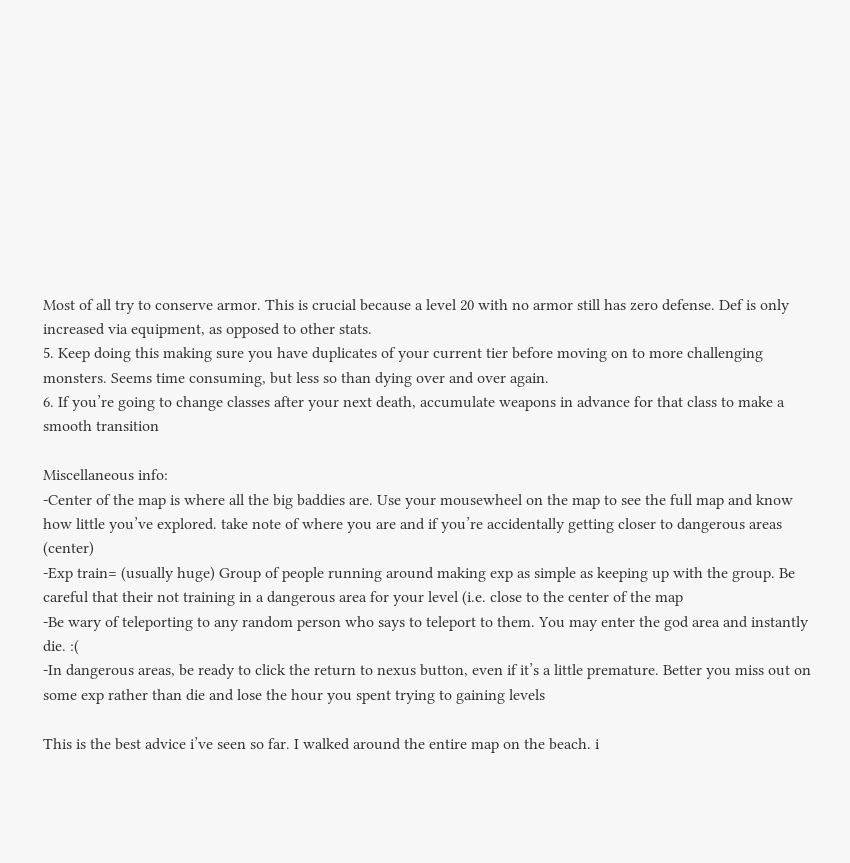Most of all try to conserve armor. This is crucial because a level 20 with no armor still has zero defense. Def is only increased via equipment, as opposed to other stats.
5. Keep doing this making sure you have duplicates of your current tier before moving on to more challenging monsters. Seems time consuming, but less so than dying over and over again.
6. If you’re going to change classes after your next death, accumulate weapons in advance for that class to make a smooth transition

Miscellaneous info:
-Center of the map is where all the big baddies are. Use your mousewheel on the map to see the full map and know how little you’ve explored. take note of where you are and if you’re accidentally getting closer to dangerous areas (center)
-Exp train= (usually huge) Group of people running around making exp as simple as keeping up with the group. Be careful that their not training in a dangerous area for your level (i.e. close to the center of the map
-Be wary of teleporting to any random person who says to teleport to them. You may enter the god area and instantly die. :(
-In dangerous areas, be ready to click the return to nexus button, even if it’s a little premature. Better you miss out on some exp rather than die and lose the hour you spent trying to gaining levels

This is the best advice i’ve seen so far. I walked around the entire map on the beach. i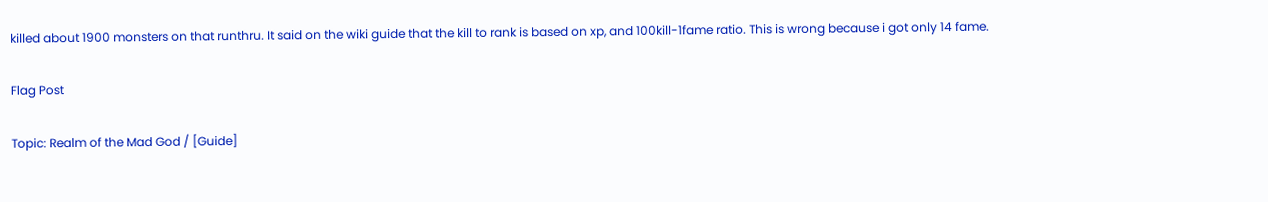killed about 1900 monsters on that runthru. It said on the wiki guide that the kill to rank is based on xp, and 100kill-1fame ratio. This is wrong because i got only 14 fame.

Flag Post

Topic: Realm of the Mad God / [Guide]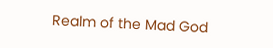Realm of the Mad God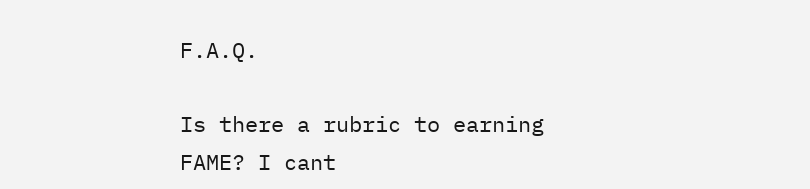F.A.Q.

Is there a rubric to earning FAME? I cant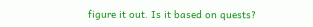figure it out. Is it based on quests?